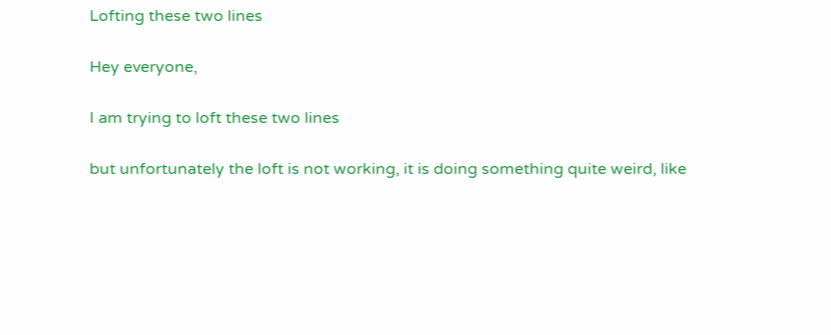Lofting these two lines

Hey everyone,

I am trying to loft these two lines

but unfortunately the loft is not working, it is doing something quite weird, like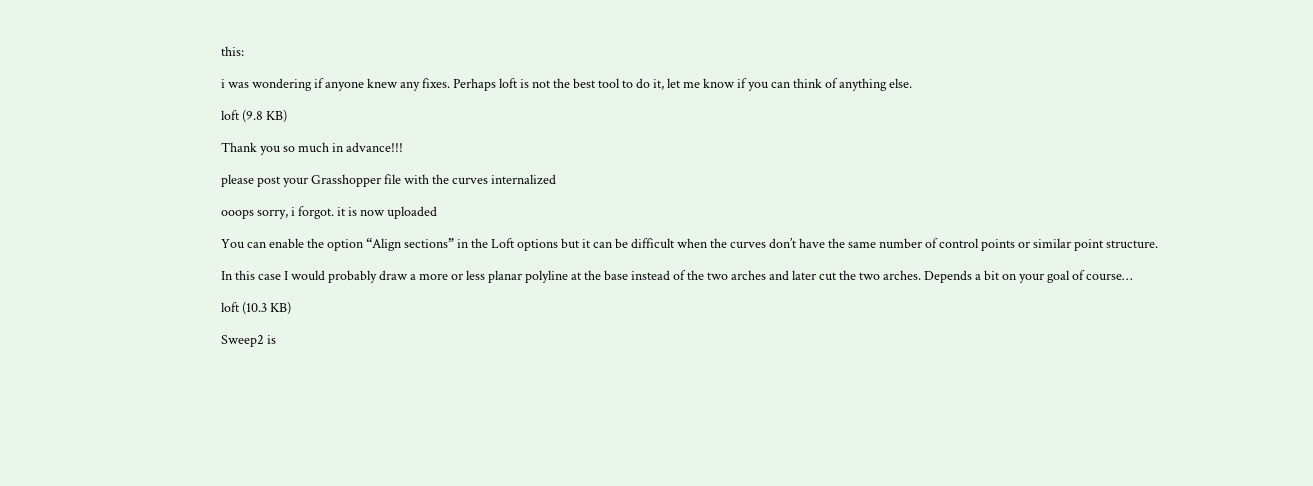this:

i was wondering if anyone knew any fixes. Perhaps loft is not the best tool to do it, let me know if you can think of anything else.

loft (9.8 KB)

Thank you so much in advance!!!

please post your Grasshopper file with the curves internalized

ooops sorry, i forgot. it is now uploaded

You can enable the option “Align sections” in the Loft options but it can be difficult when the curves don’t have the same number of control points or similar point structure.

In this case I would probably draw a more or less planar polyline at the base instead of the two arches and later cut the two arches. Depends a bit on your goal of course…

loft (10.3 KB)

Sweep2 is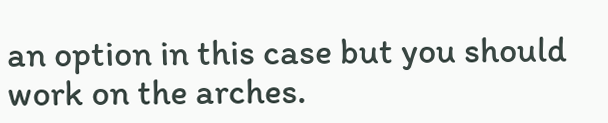an option in this case but you should work on the arches.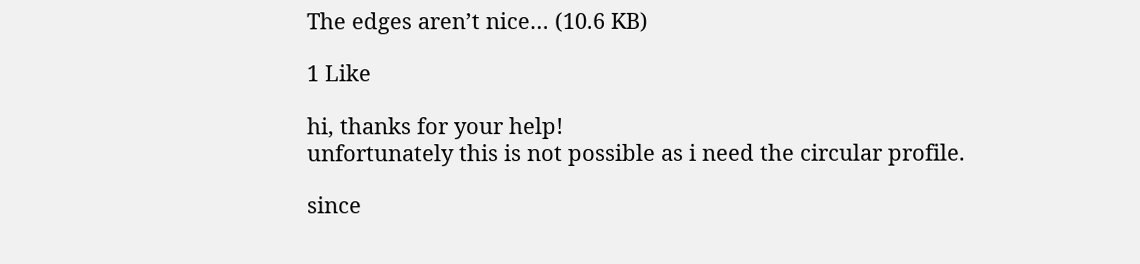The edges aren’t nice… (10.6 KB)

1 Like

hi, thanks for your help!
unfortunately this is not possible as i need the circular profile.

since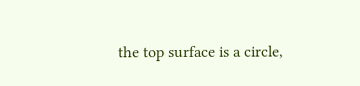the top surface is a circle,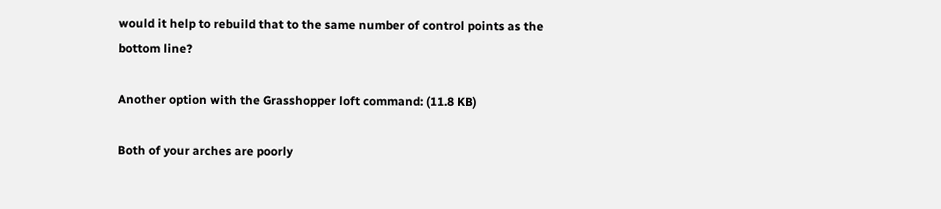would it help to rebuild that to the same number of control points as the bottom line?

Another option with the Grasshopper loft command: (11.8 KB)

Both of your arches are poorly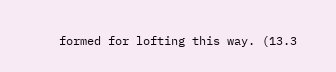formed for lofting this way. (13.3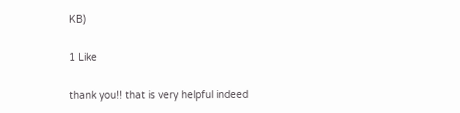KB)

1 Like

thank you!! that is very helpful indeed